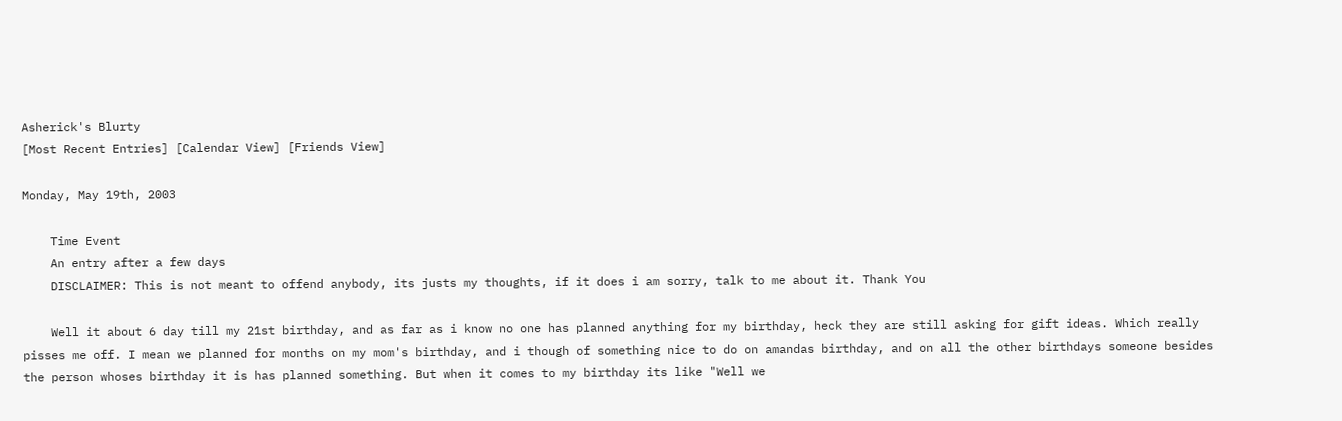Asherick's Blurty
[Most Recent Entries] [Calendar View] [Friends View]

Monday, May 19th, 2003

    Time Event
    An entry after a few days
    DISCLAIMER: This is not meant to offend anybody, its justs my thoughts, if it does i am sorry, talk to me about it. Thank You

    Well it about 6 day till my 21st birthday, and as far as i know no one has planned anything for my birthday, heck they are still asking for gift ideas. Which really pisses me off. I mean we planned for months on my mom's birthday, and i though of something nice to do on amandas birthday, and on all the other birthdays someone besides the person whoses birthday it is has planned something. But when it comes to my birthday its like "Well we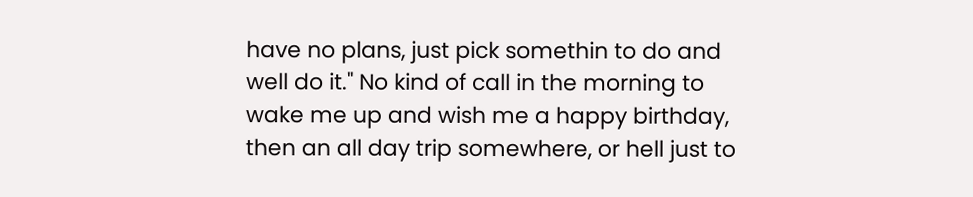have no plans, just pick somethin to do and well do it." No kind of call in the morning to wake me up and wish me a happy birthday, then an all day trip somewhere, or hell just to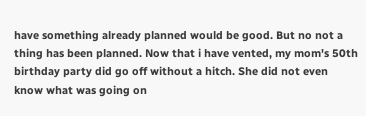have something already planned would be good. But no not a thing has been planned. Now that i have vented, my mom's 50th birthday party did go off without a hitch. She did not even know what was going on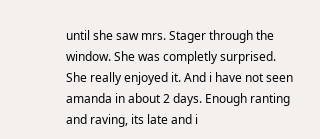until she saw mrs. Stager through the window. She was completly surprised. She really enjoyed it. And i have not seen amanda in about 2 days. Enough ranting and raving, its late and i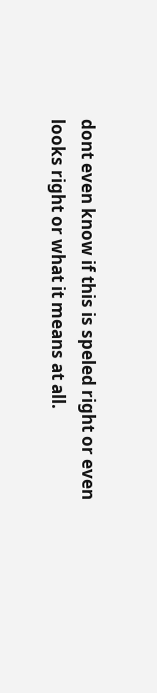dont even know if this is speled right or even looks right or what it means at all.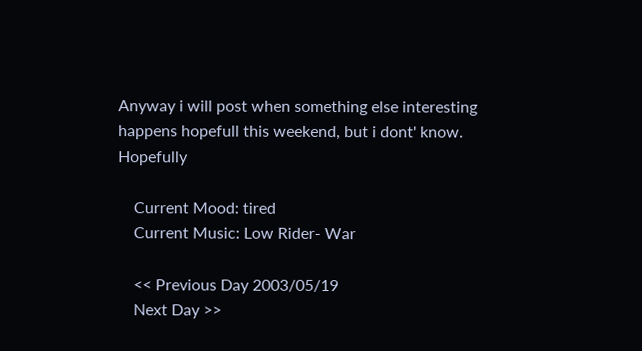Anyway i will post when something else interesting happens hopefull this weekend, but i dont' know. Hopefully

    Current Mood: tired
    Current Music: Low Rider- War

    << Previous Day 2003/05/19
    Next Day >>